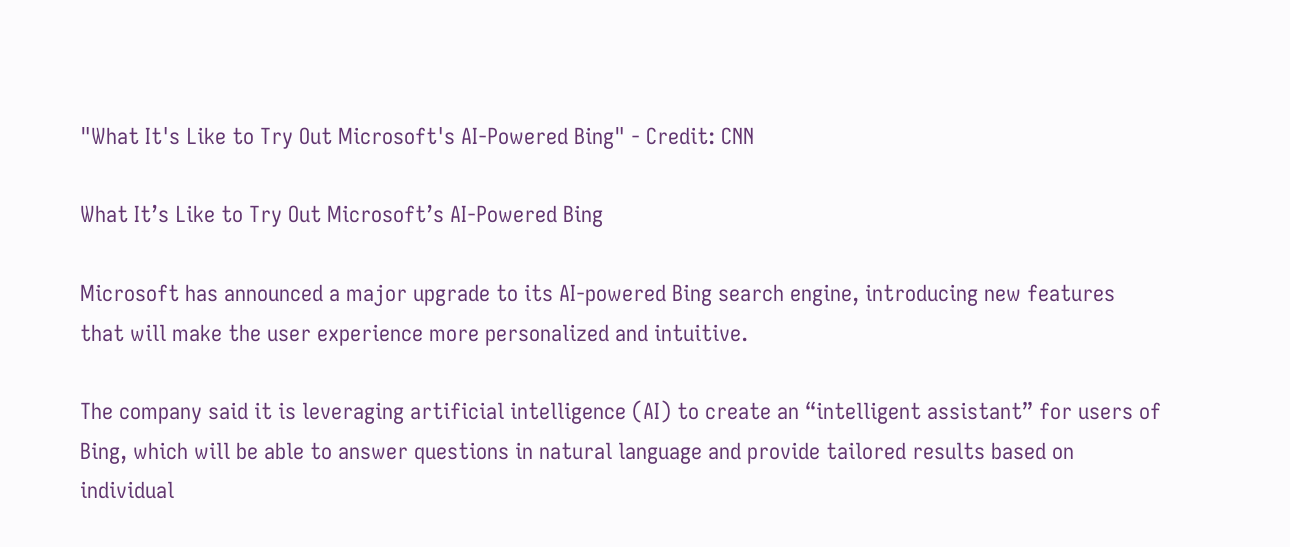"What It's Like to Try Out Microsoft's AI-Powered Bing" - Credit: CNN

What It’s Like to Try Out Microsoft’s AI-Powered Bing

Microsoft has announced a major upgrade to its AI-powered Bing search engine, introducing new features that will make the user experience more personalized and intuitive.

The company said it is leveraging artificial intelligence (AI) to create an “intelligent assistant” for users of Bing, which will be able to answer questions in natural language and provide tailored results based on individual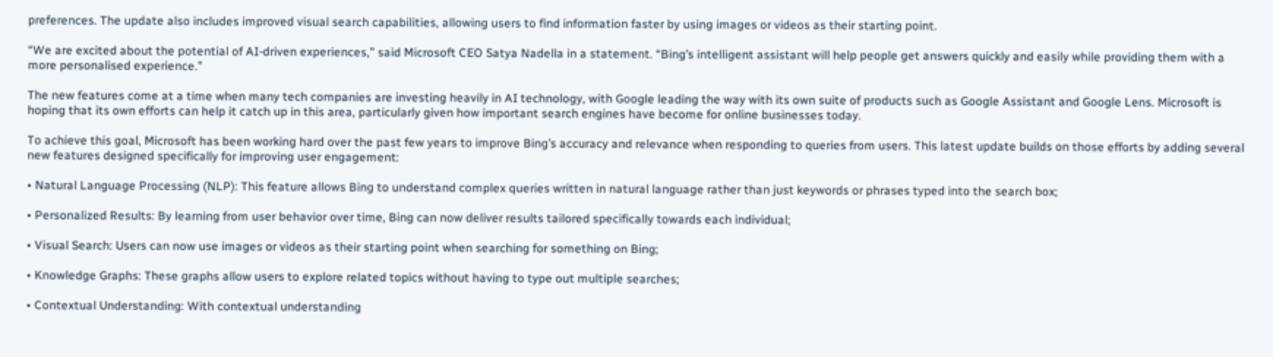preferences. The update also includes improved visual search capabilities, allowing users to find information faster by using images or videos as their starting point.

“We are excited about the potential of AI-driven experiences,” said Microsoft CEO Satya Nadella in a statement. “Bing’s intelligent assistant will help people get answers quickly and easily while providing them with a more personalised experience.”

The new features come at a time when many tech companies are investing heavily in AI technology, with Google leading the way with its own suite of products such as Google Assistant and Google Lens. Microsoft is hoping that its own efforts can help it catch up in this area, particularly given how important search engines have become for online businesses today.

To achieve this goal, Microsoft has been working hard over the past few years to improve Bing’s accuracy and relevance when responding to queries from users. This latest update builds on those efforts by adding several new features designed specifically for improving user engagement:

• Natural Language Processing (NLP): This feature allows Bing to understand complex queries written in natural language rather than just keywords or phrases typed into the search box;

• Personalized Results: By learning from user behavior over time, Bing can now deliver results tailored specifically towards each individual;

• Visual Search: Users can now use images or videos as their starting point when searching for something on Bing;

• Knowledge Graphs: These graphs allow users to explore related topics without having to type out multiple searches;

• Contextual Understanding: With contextual understanding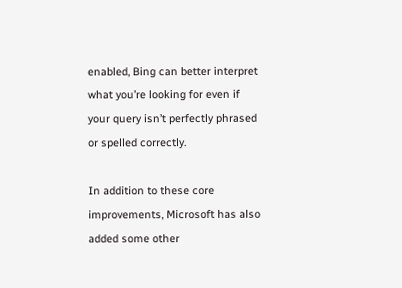enabled, Bing can better interpret what you’re looking for even if your query isn’t perfectly phrased or spelled correctly.

In addition to these core improvements, Microsoft has also added some other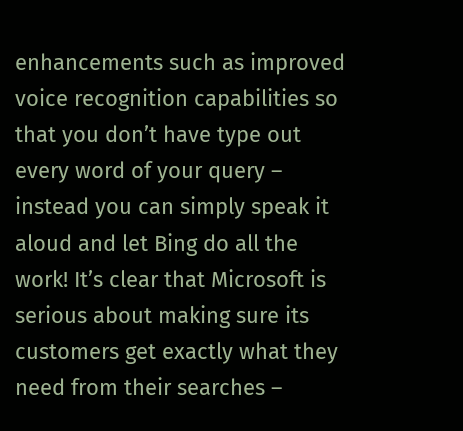enhancements such as improved voice recognition capabilities so that you don’t have type out every word of your query – instead you can simply speak it aloud and let Bing do all the work! It’s clear that Microsoft is serious about making sure its customers get exactly what they need from their searches –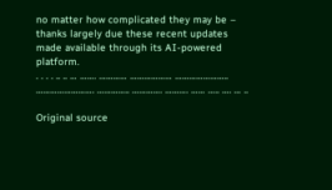no matter how complicated they may be – thanks largely due these recent updates made available through its AI-powered platform.
. . . . .. .. … ……. ………… ……………… ………………….. ……………………. ………….. …………. ………. …… ….. …. … ..

Original source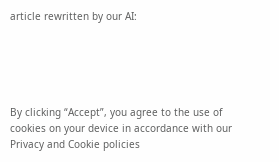article rewritten by our AI:





By clicking “Accept”, you agree to the use of cookies on your device in accordance with our Privacy and Cookie policies